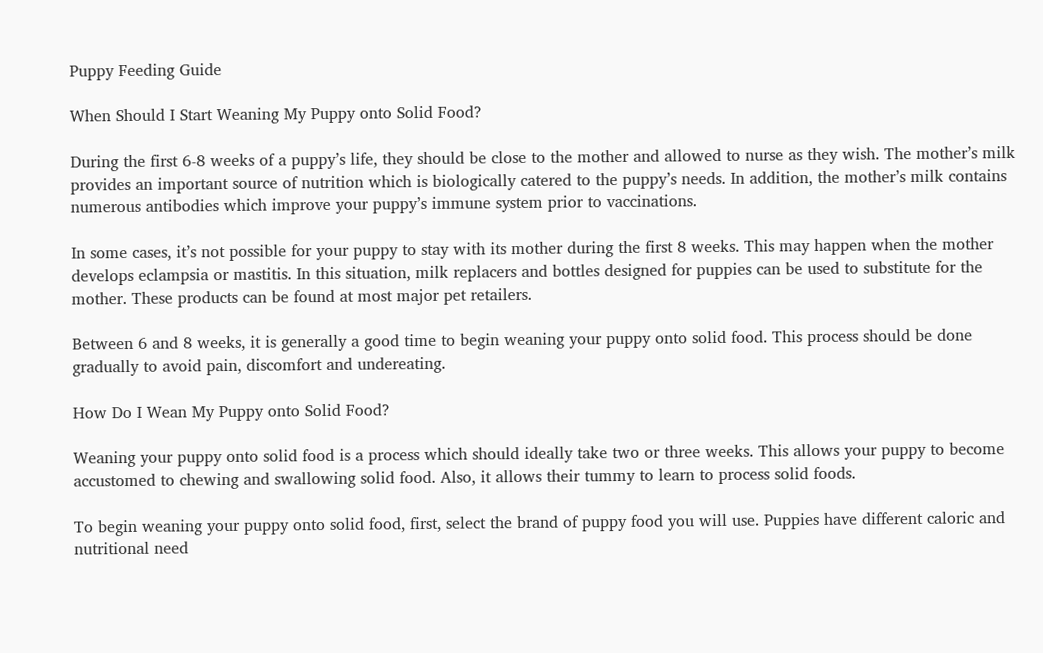Puppy Feeding Guide

When Should I Start Weaning My Puppy onto Solid Food?

During the first 6-8 weeks of a puppy’s life, they should be close to the mother and allowed to nurse as they wish. The mother’s milk provides an important source of nutrition which is biologically catered to the puppy’s needs. In addition, the mother’s milk contains numerous antibodies which improve your puppy’s immune system prior to vaccinations.

In some cases, it’s not possible for your puppy to stay with its mother during the first 8 weeks. This may happen when the mother develops eclampsia or mastitis. In this situation, milk replacers and bottles designed for puppies can be used to substitute for the mother. These products can be found at most major pet retailers.

Between 6 and 8 weeks, it is generally a good time to begin weaning your puppy onto solid food. This process should be done gradually to avoid pain, discomfort and undereating.

How Do I Wean My Puppy onto Solid Food?

Weaning your puppy onto solid food is a process which should ideally take two or three weeks. This allows your puppy to become accustomed to chewing and swallowing solid food. Also, it allows their tummy to learn to process solid foods.

To begin weaning your puppy onto solid food, first, select the brand of puppy food you will use. Puppies have different caloric and nutritional need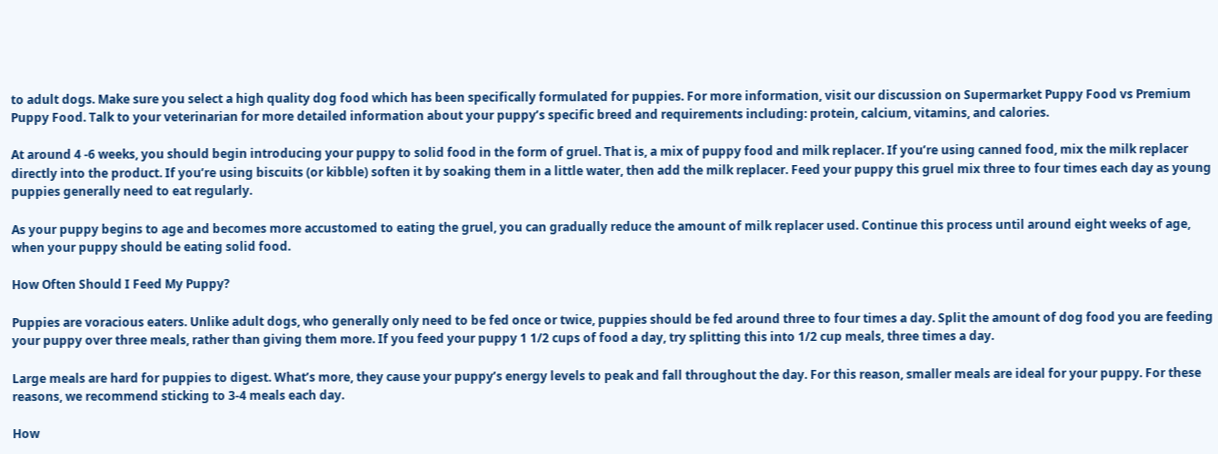to adult dogs. Make sure you select a high quality dog food which has been specifically formulated for puppies. For more information, visit our discussion on Supermarket Puppy Food vs Premium Puppy Food. Talk to your veterinarian for more detailed information about your puppy’s specific breed and requirements including: protein, calcium, vitamins, and calories.

At around 4 -6 weeks, you should begin introducing your puppy to solid food in the form of gruel. That is, a mix of puppy food and milk replacer. If you’re using canned food, mix the milk replacer directly into the product. If you’re using biscuits (or kibble) soften it by soaking them in a little water, then add the milk replacer. Feed your puppy this gruel mix three to four times each day as young puppies generally need to eat regularly.

As your puppy begins to age and becomes more accustomed to eating the gruel, you can gradually reduce the amount of milk replacer used. Continue this process until around eight weeks of age, when your puppy should be eating solid food.

How Often Should I Feed My Puppy?

Puppies are voracious eaters. Unlike adult dogs, who generally only need to be fed once or twice, puppies should be fed around three to four times a day. Split the amount of dog food you are feeding your puppy over three meals, rather than giving them more. If you feed your puppy 1 1/2 cups of food a day, try splitting this into 1/2 cup meals, three times a day.

Large meals are hard for puppies to digest. What’s more, they cause your puppy’s energy levels to peak and fall throughout the day. For this reason, smaller meals are ideal for your puppy. For these reasons, we recommend sticking to 3-4 meals each day.

How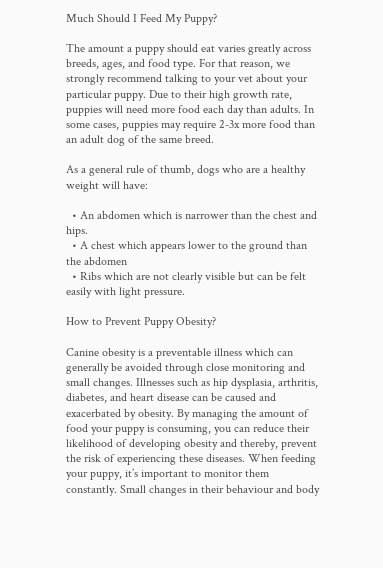Much Should I Feed My Puppy?

The amount a puppy should eat varies greatly across breeds, ages, and food type. For that reason, we strongly recommend talking to your vet about your particular puppy. Due to their high growth rate, puppies will need more food each day than adults. In some cases, puppies may require 2-3x more food than an adult dog of the same breed.

As a general rule of thumb, dogs who are a healthy weight will have:

  • An abdomen which is narrower than the chest and hips.
  • A chest which appears lower to the ground than the abdomen
  • Ribs which are not clearly visible but can be felt easily with light pressure.

How to Prevent Puppy Obesity?

Canine obesity is a preventable illness which can generally be avoided through close monitoring and small changes. Illnesses such as hip dysplasia, arthritis, diabetes, and heart disease can be caused and exacerbated by obesity. By managing the amount of food your puppy is consuming, you can reduce their likelihood of developing obesity and thereby, prevent the risk of experiencing these diseases. When feeding your puppy, it’s important to monitor them constantly. Small changes in their behaviour and body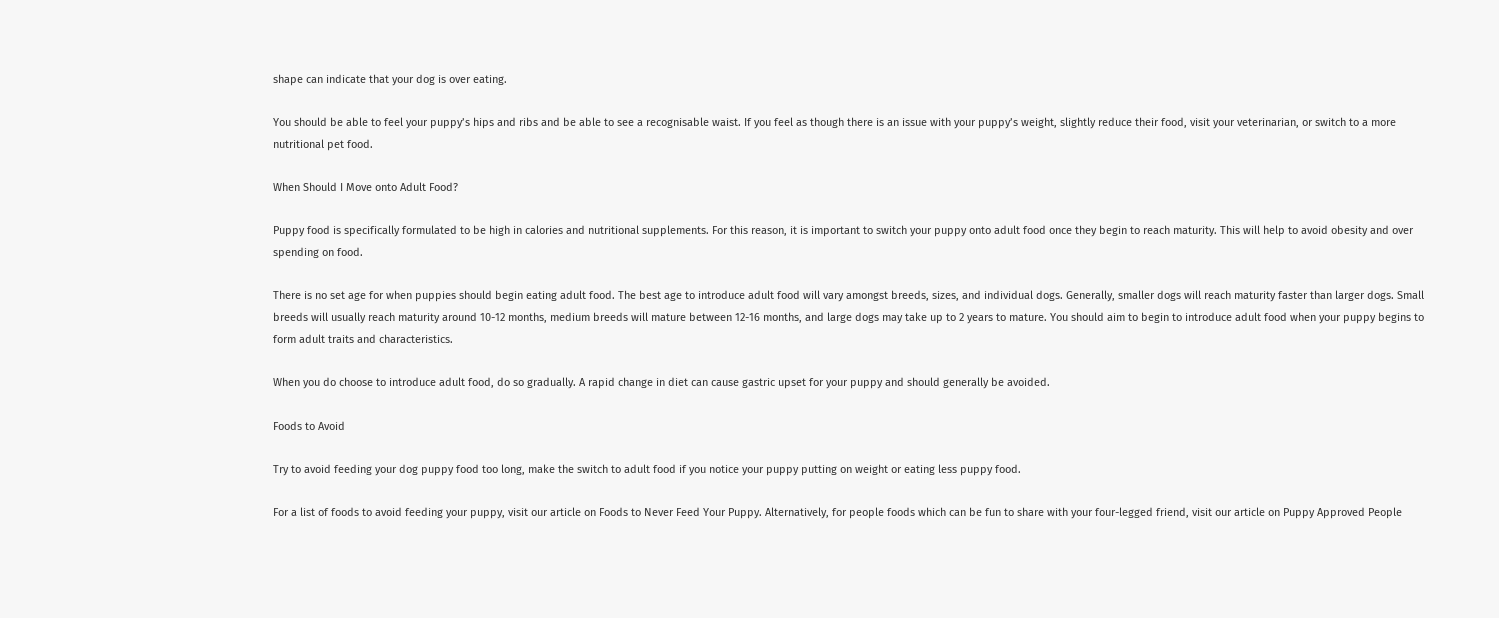shape can indicate that your dog is over eating.

You should be able to feel your puppy’s hips and ribs and be able to see a recognisable waist. If you feel as though there is an issue with your puppy’s weight, slightly reduce their food, visit your veterinarian, or switch to a more nutritional pet food.

When Should I Move onto Adult Food?

Puppy food is specifically formulated to be high in calories and nutritional supplements. For this reason, it is important to switch your puppy onto adult food once they begin to reach maturity. This will help to avoid obesity and over spending on food.

There is no set age for when puppies should begin eating adult food. The best age to introduce adult food will vary amongst breeds, sizes, and individual dogs. Generally, smaller dogs will reach maturity faster than larger dogs. Small breeds will usually reach maturity around 10-12 months, medium breeds will mature between 12-16 months, and large dogs may take up to 2 years to mature. You should aim to begin to introduce adult food when your puppy begins to form adult traits and characteristics.

When you do choose to introduce adult food, do so gradually. A rapid change in diet can cause gastric upset for your puppy and should generally be avoided.

Foods to Avoid

Try to avoid feeding your dog puppy food too long, make the switch to adult food if you notice your puppy putting on weight or eating less puppy food.

For a list of foods to avoid feeding your puppy, visit our article on Foods to Never Feed Your Puppy. Alternatively, for people foods which can be fun to share with your four-legged friend, visit our article on Puppy Approved People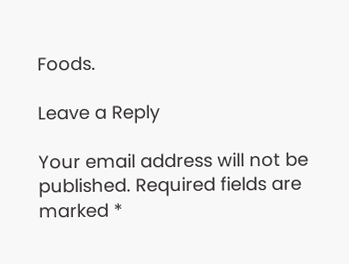Foods.

Leave a Reply

Your email address will not be published. Required fields are marked *